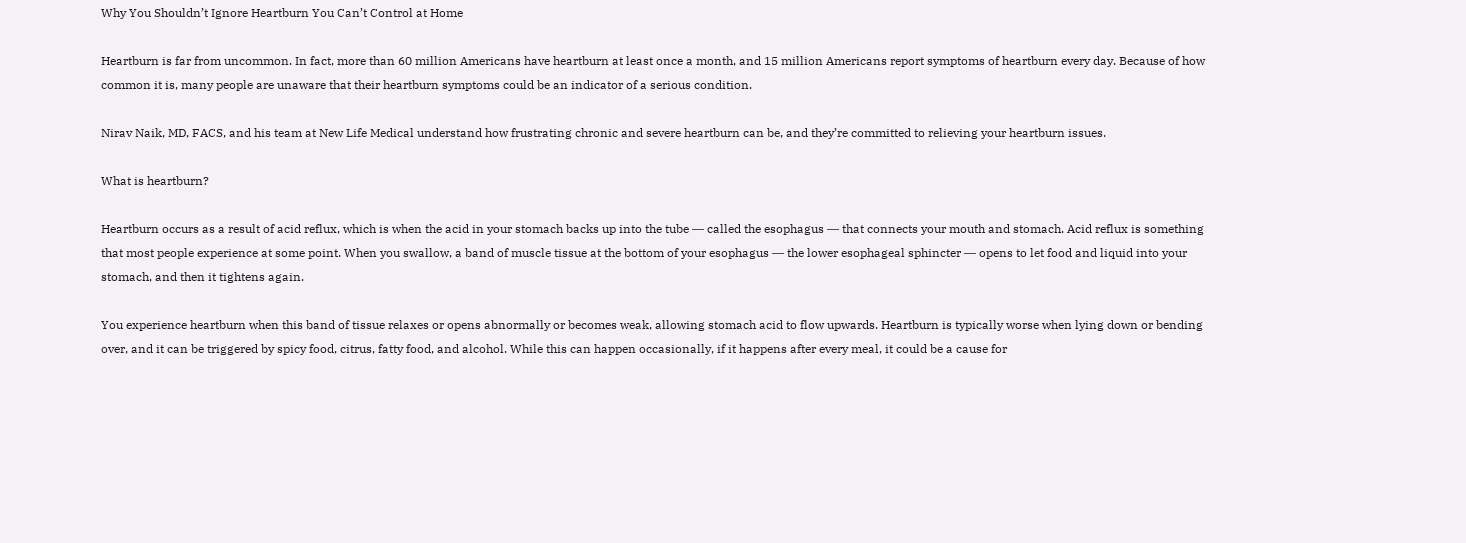Why You Shouldn’t Ignore Heartburn You Can’t Control at Home

Heartburn is far from uncommon. In fact, more than 60 million Americans have heartburn at least once a month, and 15 million Americans report symptoms of heartburn every day. Because of how common it is, many people are unaware that their heartburn symptoms could be an indicator of a serious condition.

Nirav Naik, MD, FACS, and his team at New Life Medical understand how frustrating chronic and severe heartburn can be, and they’re committed to relieving your heartburn issues.

What is heartburn?

Heartburn occurs as a result of acid reflux, which is when the acid in your stomach backs up into the tube ― called the esophagus ― that connects your mouth and stomach. Acid reflux is something that most people experience at some point. When you swallow, a band of muscle tissue at the bottom of your esophagus ― the lower esophageal sphincter ― opens to let food and liquid into your stomach, and then it tightens again.

You experience heartburn when this band of tissue relaxes or opens abnormally or becomes weak, allowing stomach acid to flow upwards. Heartburn is typically worse when lying down or bending over, and it can be triggered by spicy food, citrus, fatty food, and alcohol. While this can happen occasionally, if it happens after every meal, it could be a cause for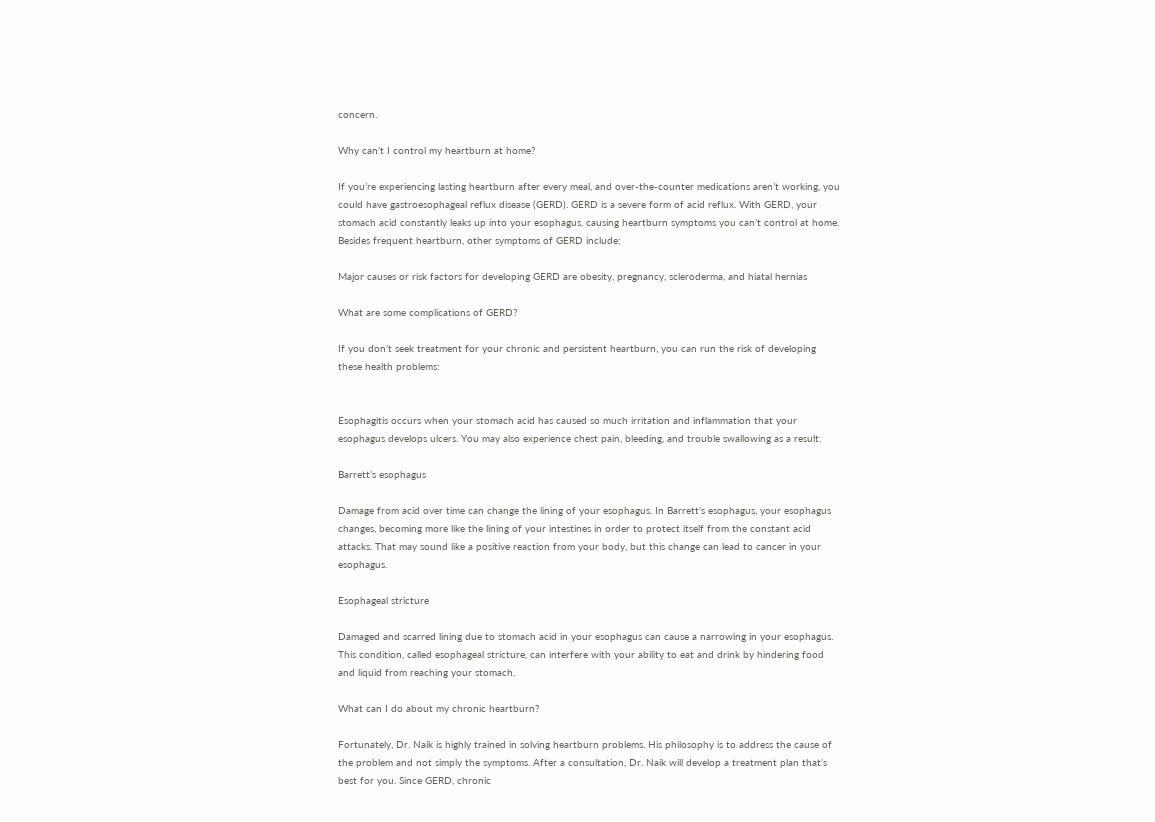concern.

Why can’t I control my heartburn at home?

If you’re experiencing lasting heartburn after every meal, and over-the-counter medications aren’t working, you could have gastroesophageal reflux disease (GERD). GERD is a severe form of acid reflux. With GERD, your stomach acid constantly leaks up into your esophagus, causing heartburn symptoms you can’t control at home. Besides frequent heartburn, other symptoms of GERD include:

Major causes or risk factors for developing GERD are obesity, pregnancy, scleroderma, and hiatal hernias

What are some complications of GERD?

If you don’t seek treatment for your chronic and persistent heartburn, you can run the risk of developing these health problems:


Esophagitis occurs when your stomach acid has caused so much irritation and inflammation that your esophagus develops ulcers. You may also experience chest pain, bleeding, and trouble swallowing as a result.

Barrett’s esophagus

Damage from acid over time can change the lining of your esophagus. In Barrett’s esophagus, your esophagus changes, becoming more like the lining of your intestines in order to protect itself from the constant acid attacks. That may sound like a positive reaction from your body, but this change can lead to cancer in your esophagus.

Esophageal stricture

Damaged and scarred lining due to stomach acid in your esophagus can cause a narrowing in your esophagus. This condition, called esophageal stricture, can interfere with your ability to eat and drink by hindering food and liquid from reaching your stomach.

What can I do about my chronic heartburn?

Fortunately, Dr. Naik is highly trained in solving heartburn problems. His philosophy is to address the cause of the problem and not simply the symptoms. After a consultation, Dr. Naik will develop a treatment plan that’s best for you. Since GERD, chronic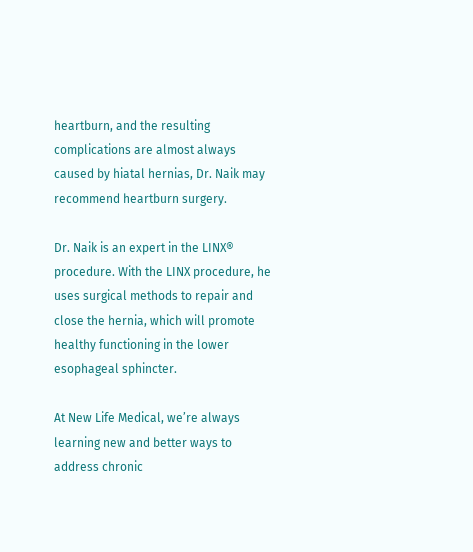heartburn, and the resulting complications are almost always caused by hiatal hernias, Dr. Naik may recommend heartburn surgery.

Dr. Naik is an expert in the LINX® procedure. With the LINX procedure, he uses surgical methods to repair and close the hernia, which will promote healthy functioning in the lower esophageal sphincter.

At New Life Medical, we’re always learning new and better ways to address chronic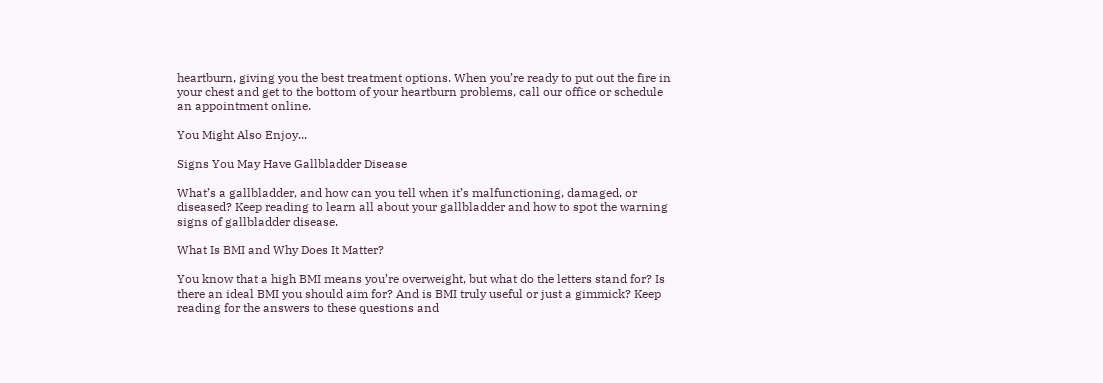heartburn, giving you the best treatment options. When you’re ready to put out the fire in your chest and get to the bottom of your heartburn problems, call our office or schedule an appointment online.

You Might Also Enjoy...

Signs You May Have Gallbladder Disease

What’s a gallbladder, and how can you tell when it’s malfunctioning, damaged, or diseased? Keep reading to learn all about your gallbladder and how to spot the warning signs of gallbladder disease.

What Is BMI and Why Does It Matter?

You know that a high BMI means you’re overweight, but what do the letters stand for? Is there an ideal BMI you should aim for? And is BMI truly useful or just a gimmick? Keep reading for the answers to these questions and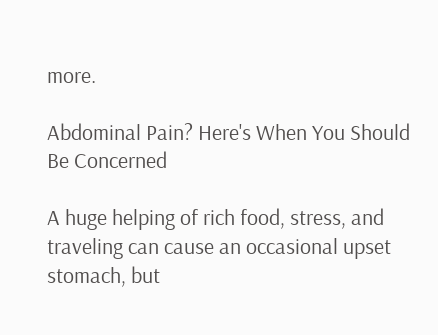more.

Abdominal Pain? Here's When You Should Be Concerned

A huge helping of rich food, stress, and traveling can cause an occasional upset stomach, but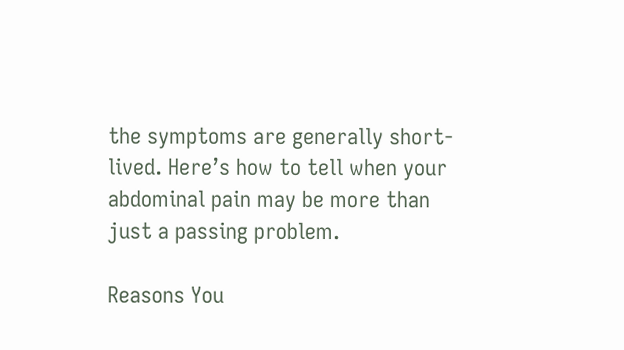the symptoms are generally short-lived. Here’s how to tell when your abdominal pain may be more than just a passing problem.

Reasons You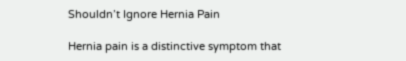Shouldn’t Ignore Hernia Pain

Hernia pain is a distinctive symptom that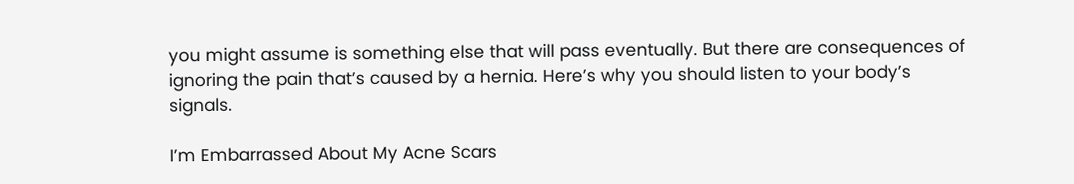you might assume is something else that will pass eventually. But there are consequences of ignoring the pain that’s caused by a hernia. Here’s why you should listen to your body’s signals.

I’m Embarrassed About My Acne Scars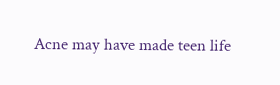Acne may have made teen life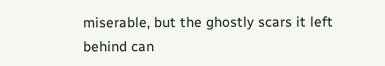miserable, but the ghostly scars it left behind can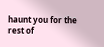haunt you for the rest of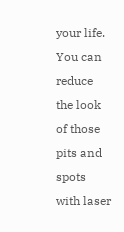your life. You can reduce the look of those pits and spots with laser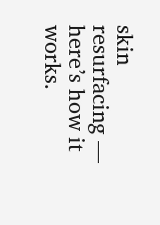skin resurfacing — here’s how it works.